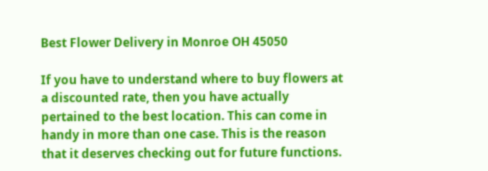Best Flower Delivery in Monroe OH 45050

If you have to understand where to buy flowers at a discounted rate, then you have actually pertained to the best location. This can come in handy in more than one case. This is the reason that it deserves checking out for future functions.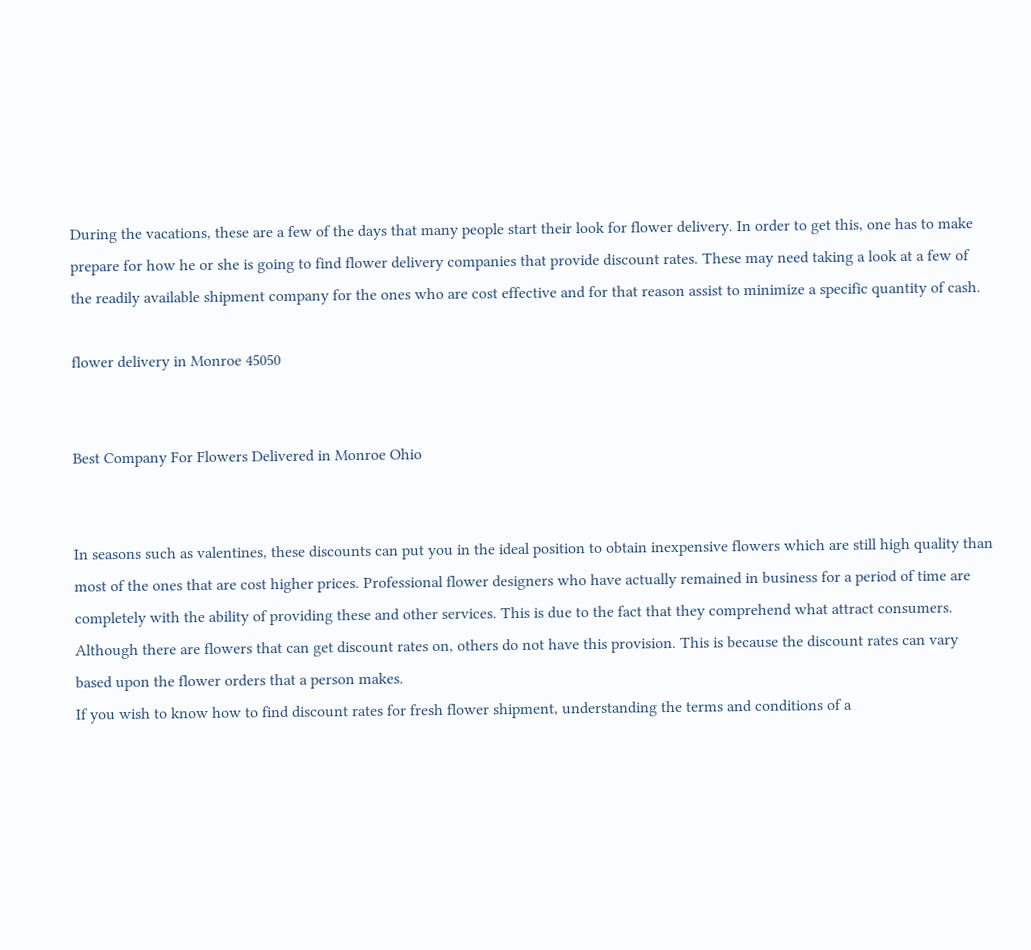During the vacations, these are a few of the days that many people start their look for flower delivery. In order to get this, one has to make prepare for how he or she is going to find flower delivery companies that provide discount rates. These may need taking a look at a few of the readily available shipment company for the ones who are cost effective and for that reason assist to minimize a specific quantity of cash.

flower delivery in Monroe 45050


Best Company For Flowers Delivered in Monroe Ohio


In seasons such as valentines, these discounts can put you in the ideal position to obtain inexpensive flowers which are still high quality than most of the ones that are cost higher prices. Professional flower designers who have actually remained in business for a period of time are completely with the ability of providing these and other services. This is due to the fact that they comprehend what attract consumers. Although there are flowers that can get discount rates on, others do not have this provision. This is because the discount rates can vary based upon the flower orders that a person makes.
If you wish to know how to find discount rates for fresh flower shipment, understanding the terms and conditions of a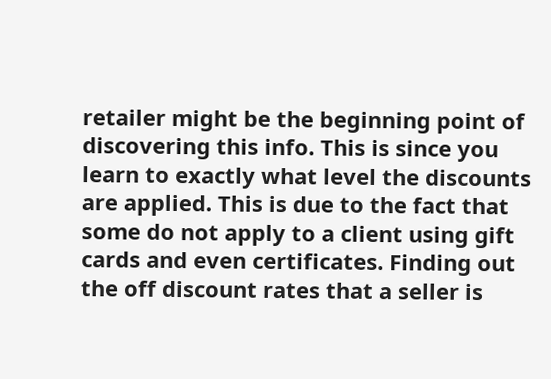retailer might be the beginning point of discovering this info. This is since you learn to exactly what level the discounts are applied. This is due to the fact that some do not apply to a client using gift cards and even certificates. Finding out the off discount rates that a seller is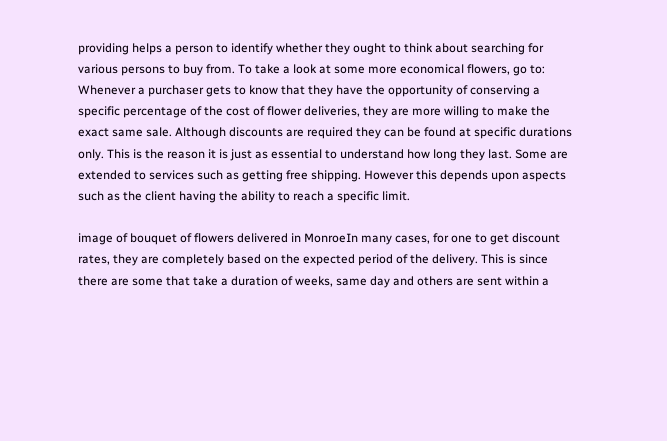providing helps a person to identify whether they ought to think about searching for various persons to buy from. To take a look at some more economical flowers, go to:
Whenever a purchaser gets to know that they have the opportunity of conserving a specific percentage of the cost of flower deliveries, they are more willing to make the exact same sale. Although discounts are required they can be found at specific durations only. This is the reason it is just as essential to understand how long they last. Some are extended to services such as getting free shipping. However this depends upon aspects such as the client having the ability to reach a specific limit.

image of bouquet of flowers delivered in MonroeIn many cases, for one to get discount rates, they are completely based on the expected period of the delivery. This is since there are some that take a duration of weeks, same day and others are sent within a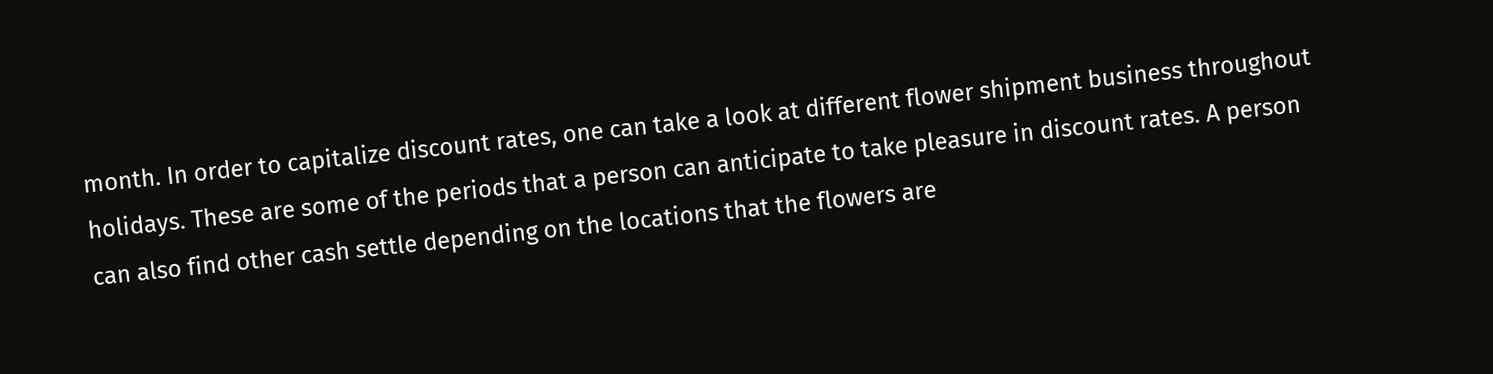month. In order to capitalize discount rates, one can take a look at different flower shipment business throughout holidays. These are some of the periods that a person can anticipate to take pleasure in discount rates. A person can also find other cash settle depending on the locations that the flowers are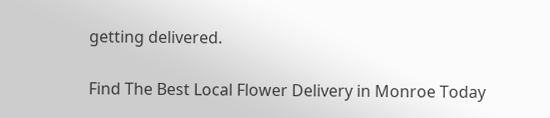getting delivered.

Find The Best Local Flower Delivery in Monroe Today